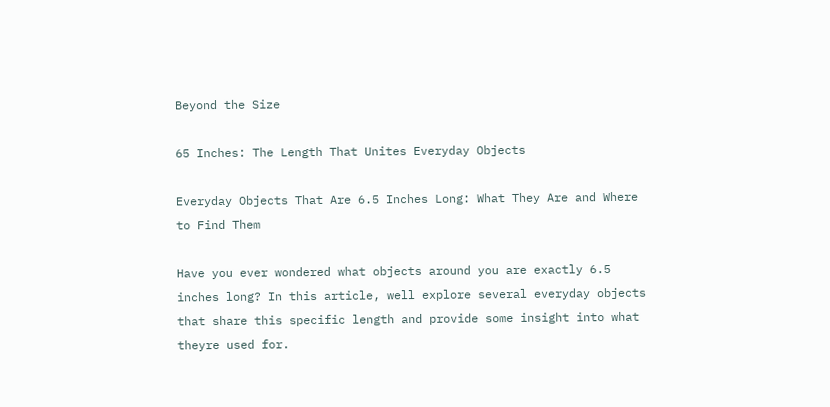Beyond the Size

65 Inches: The Length That Unites Everyday Objects

Everyday Objects That Are 6.5 Inches Long: What They Are and Where to Find Them

Have you ever wondered what objects around you are exactly 6.5 inches long? In this article, well explore several everyday objects that share this specific length and provide some insight into what theyre used for.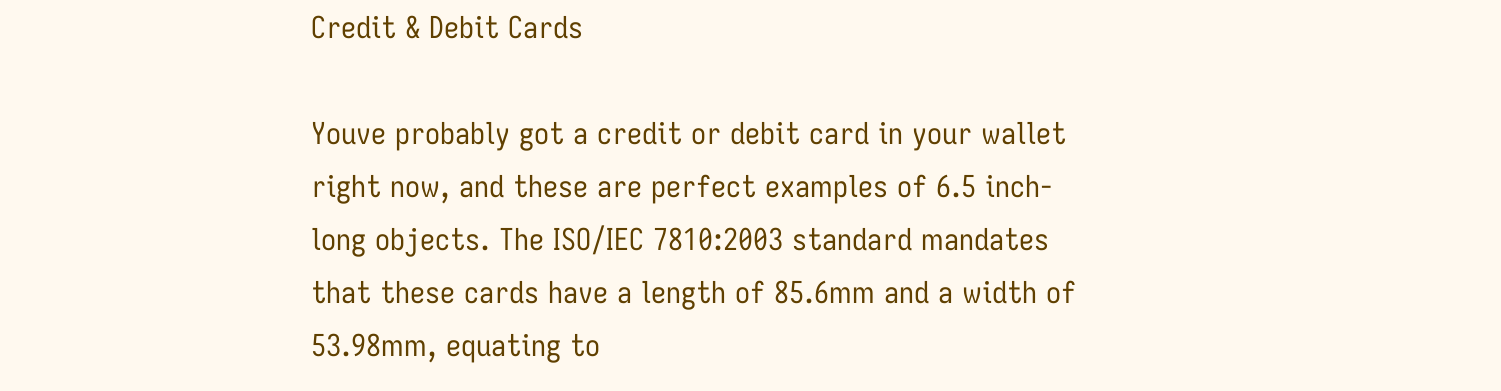Credit & Debit Cards

Youve probably got a credit or debit card in your wallet right now, and these are perfect examples of 6.5 inch-long objects. The ISO/IEC 7810:2003 standard mandates that these cards have a length of 85.6mm and a width of 53.98mm, equating to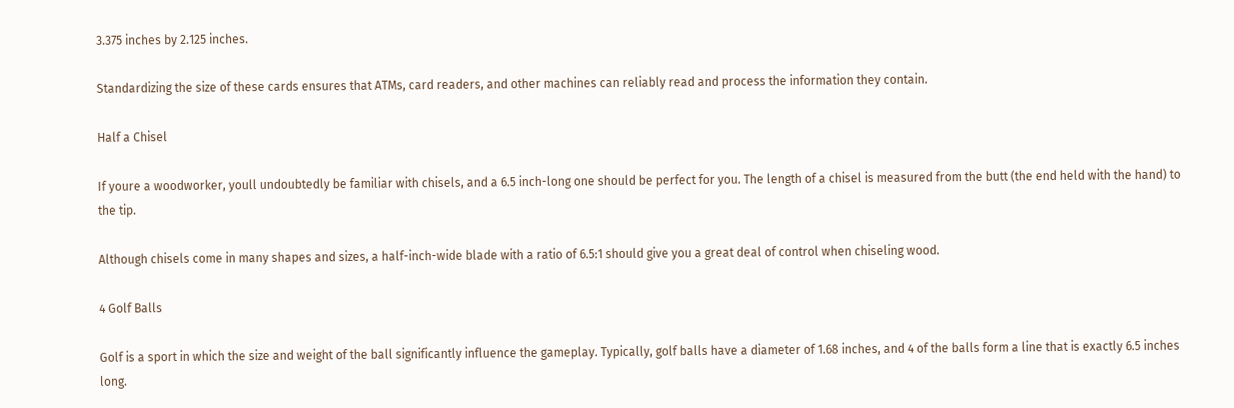3.375 inches by 2.125 inches.

Standardizing the size of these cards ensures that ATMs, card readers, and other machines can reliably read and process the information they contain.

Half a Chisel

If youre a woodworker, youll undoubtedly be familiar with chisels, and a 6.5 inch-long one should be perfect for you. The length of a chisel is measured from the butt (the end held with the hand) to the tip.

Although chisels come in many shapes and sizes, a half-inch-wide blade with a ratio of 6.5:1 should give you a great deal of control when chiseling wood.

4 Golf Balls

Golf is a sport in which the size and weight of the ball significantly influence the gameplay. Typically, golf balls have a diameter of 1.68 inches, and 4 of the balls form a line that is exactly 6.5 inches long.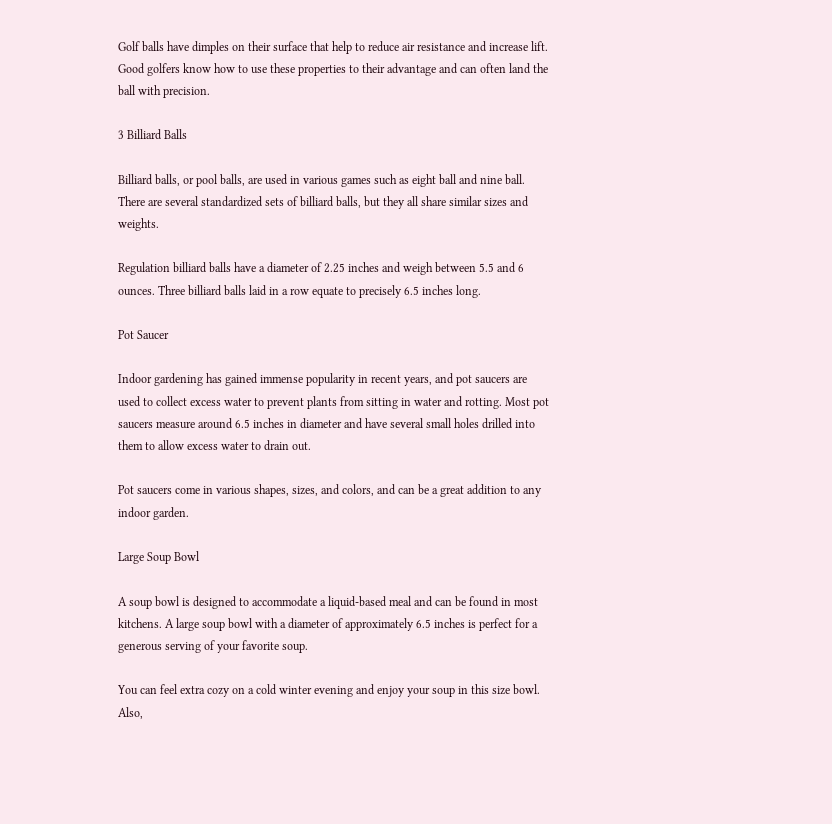Golf balls have dimples on their surface that help to reduce air resistance and increase lift. Good golfers know how to use these properties to their advantage and can often land the ball with precision.

3 Billiard Balls

Billiard balls, or pool balls, are used in various games such as eight ball and nine ball. There are several standardized sets of billiard balls, but they all share similar sizes and weights.

Regulation billiard balls have a diameter of 2.25 inches and weigh between 5.5 and 6 ounces. Three billiard balls laid in a row equate to precisely 6.5 inches long.

Pot Saucer

Indoor gardening has gained immense popularity in recent years, and pot saucers are used to collect excess water to prevent plants from sitting in water and rotting. Most pot saucers measure around 6.5 inches in diameter and have several small holes drilled into them to allow excess water to drain out.

Pot saucers come in various shapes, sizes, and colors, and can be a great addition to any indoor garden.

Large Soup Bowl

A soup bowl is designed to accommodate a liquid-based meal and can be found in most kitchens. A large soup bowl with a diameter of approximately 6.5 inches is perfect for a generous serving of your favorite soup.

You can feel extra cozy on a cold winter evening and enjoy your soup in this size bowl. Also,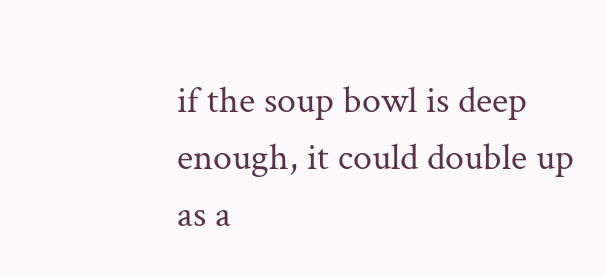if the soup bowl is deep enough, it could double up as a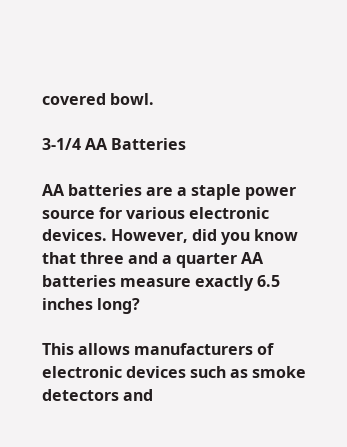covered bowl.

3-1/4 AA Batteries

AA batteries are a staple power source for various electronic devices. However, did you know that three and a quarter AA batteries measure exactly 6.5 inches long?

This allows manufacturers of electronic devices such as smoke detectors and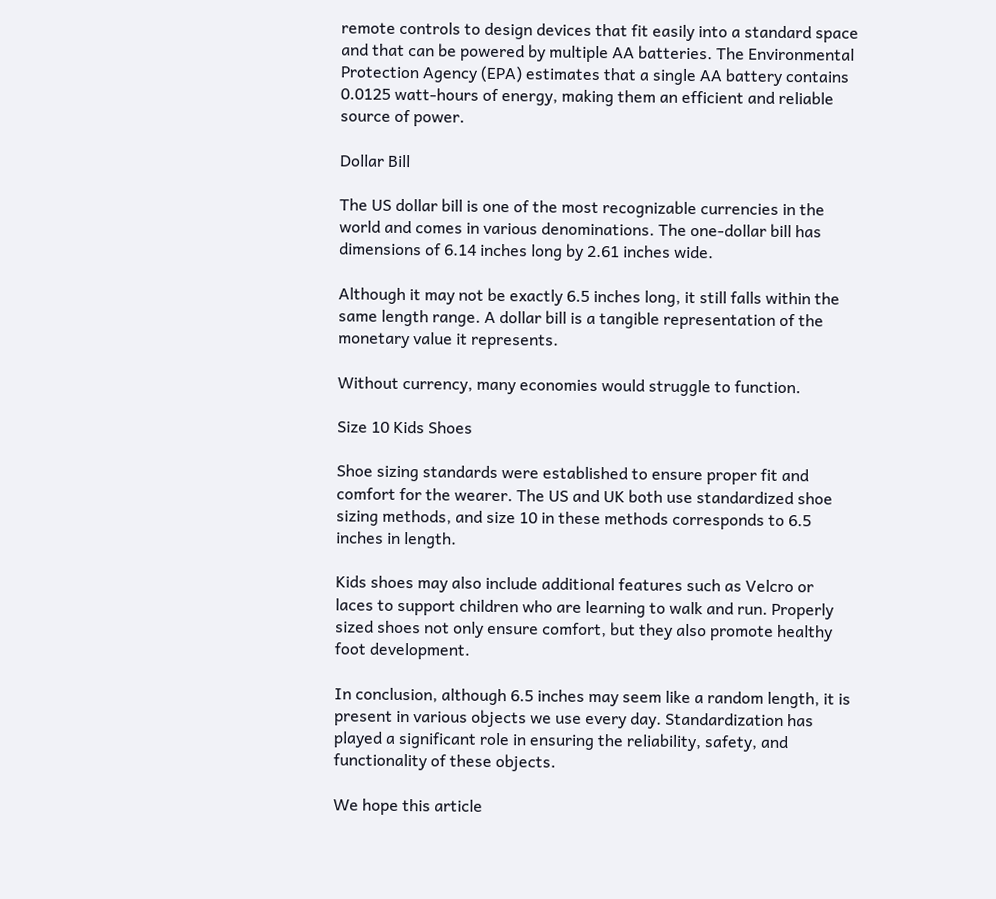remote controls to design devices that fit easily into a standard space and that can be powered by multiple AA batteries. The Environmental Protection Agency (EPA) estimates that a single AA battery contains 0.0125 watt-hours of energy, making them an efficient and reliable source of power.

Dollar Bill

The US dollar bill is one of the most recognizable currencies in the world and comes in various denominations. The one-dollar bill has dimensions of 6.14 inches long by 2.61 inches wide.

Although it may not be exactly 6.5 inches long, it still falls within the same length range. A dollar bill is a tangible representation of the monetary value it represents.

Without currency, many economies would struggle to function.

Size 10 Kids Shoes

Shoe sizing standards were established to ensure proper fit and comfort for the wearer. The US and UK both use standardized shoe sizing methods, and size 10 in these methods corresponds to 6.5 inches in length.

Kids shoes may also include additional features such as Velcro or laces to support children who are learning to walk and run. Properly sized shoes not only ensure comfort, but they also promote healthy foot development.

In conclusion, although 6.5 inches may seem like a random length, it is present in various objects we use every day. Standardization has played a significant role in ensuring the reliability, safety, and functionality of these objects.

We hope this article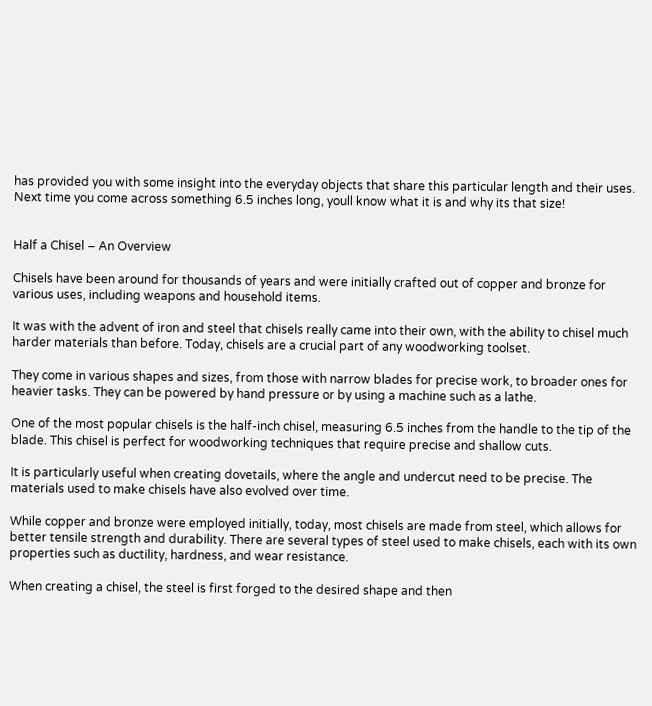has provided you with some insight into the everyday objects that share this particular length and their uses. Next time you come across something 6.5 inches long, youll know what it is and why its that size!


Half a Chisel – An Overview

Chisels have been around for thousands of years and were initially crafted out of copper and bronze for various uses, including weapons and household items.

It was with the advent of iron and steel that chisels really came into their own, with the ability to chisel much harder materials than before. Today, chisels are a crucial part of any woodworking toolset.

They come in various shapes and sizes, from those with narrow blades for precise work, to broader ones for heavier tasks. They can be powered by hand pressure or by using a machine such as a lathe.

One of the most popular chisels is the half-inch chisel, measuring 6.5 inches from the handle to the tip of the blade. This chisel is perfect for woodworking techniques that require precise and shallow cuts.

It is particularly useful when creating dovetails, where the angle and undercut need to be precise. The materials used to make chisels have also evolved over time.

While copper and bronze were employed initially, today, most chisels are made from steel, which allows for better tensile strength and durability. There are several types of steel used to make chisels, each with its own properties such as ductility, hardness, and wear resistance.

When creating a chisel, the steel is first forged to the desired shape and then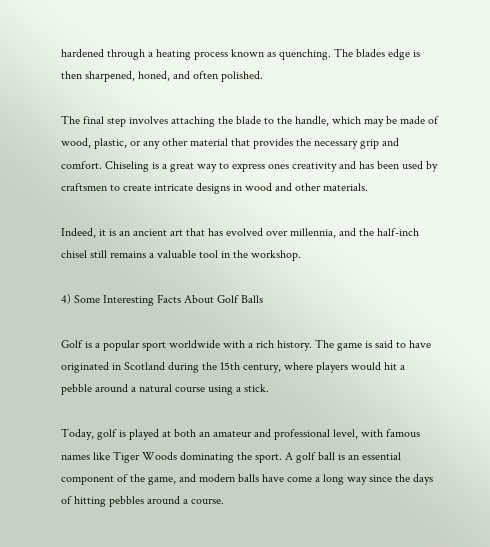hardened through a heating process known as quenching. The blades edge is then sharpened, honed, and often polished.

The final step involves attaching the blade to the handle, which may be made of wood, plastic, or any other material that provides the necessary grip and comfort. Chiseling is a great way to express ones creativity and has been used by craftsmen to create intricate designs in wood and other materials.

Indeed, it is an ancient art that has evolved over millennia, and the half-inch chisel still remains a valuable tool in the workshop.

4) Some Interesting Facts About Golf Balls

Golf is a popular sport worldwide with a rich history. The game is said to have originated in Scotland during the 15th century, where players would hit a pebble around a natural course using a stick.

Today, golf is played at both an amateur and professional level, with famous names like Tiger Woods dominating the sport. A golf ball is an essential component of the game, and modern balls have come a long way since the days of hitting pebbles around a course.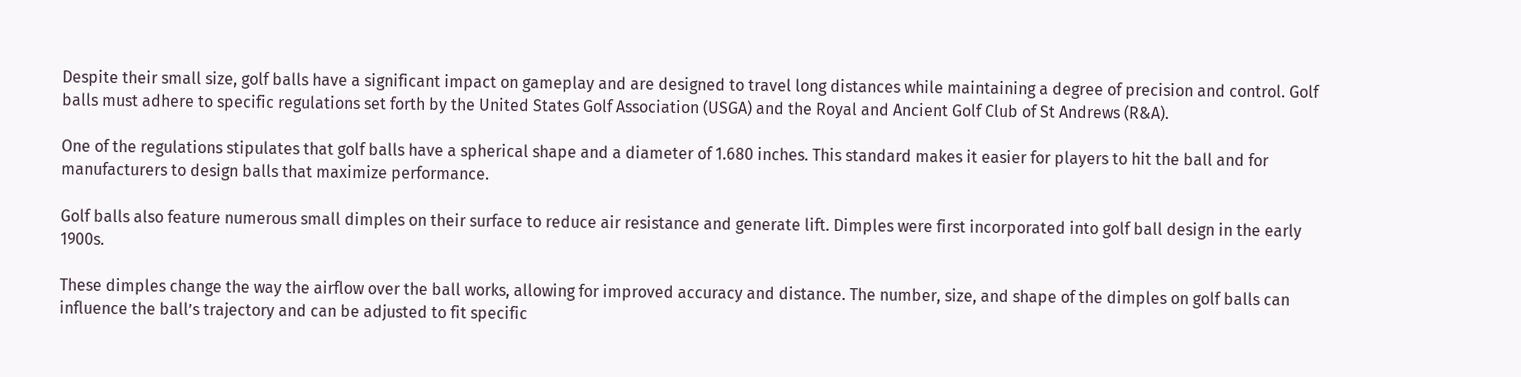Despite their small size, golf balls have a significant impact on gameplay and are designed to travel long distances while maintaining a degree of precision and control. Golf balls must adhere to specific regulations set forth by the United States Golf Association (USGA) and the Royal and Ancient Golf Club of St Andrews (R&A).

One of the regulations stipulates that golf balls have a spherical shape and a diameter of 1.680 inches. This standard makes it easier for players to hit the ball and for manufacturers to design balls that maximize performance.

Golf balls also feature numerous small dimples on their surface to reduce air resistance and generate lift. Dimples were first incorporated into golf ball design in the early 1900s.

These dimples change the way the airflow over the ball works, allowing for improved accuracy and distance. The number, size, and shape of the dimples on golf balls can influence the ball’s trajectory and can be adjusted to fit specific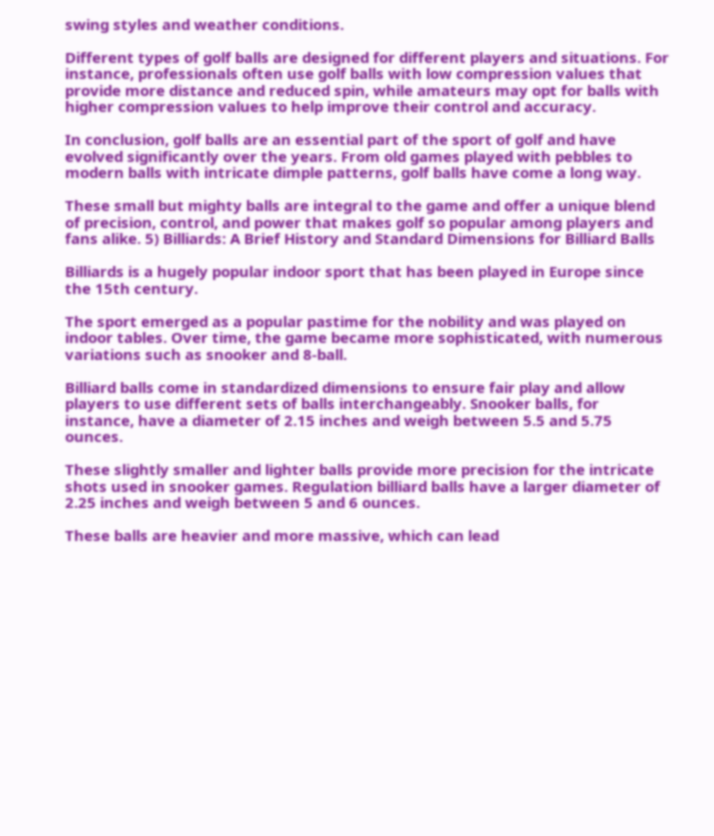swing styles and weather conditions.

Different types of golf balls are designed for different players and situations. For instance, professionals often use golf balls with low compression values that provide more distance and reduced spin, while amateurs may opt for balls with higher compression values to help improve their control and accuracy.

In conclusion, golf balls are an essential part of the sport of golf and have evolved significantly over the years. From old games played with pebbles to modern balls with intricate dimple patterns, golf balls have come a long way.

These small but mighty balls are integral to the game and offer a unique blend of precision, control, and power that makes golf so popular among players and fans alike. 5) Billiards: A Brief History and Standard Dimensions for Billiard Balls

Billiards is a hugely popular indoor sport that has been played in Europe since the 15th century.

The sport emerged as a popular pastime for the nobility and was played on indoor tables. Over time, the game became more sophisticated, with numerous variations such as snooker and 8-ball.

Billiard balls come in standardized dimensions to ensure fair play and allow players to use different sets of balls interchangeably. Snooker balls, for instance, have a diameter of 2.15 inches and weigh between 5.5 and 5.75 ounces.

These slightly smaller and lighter balls provide more precision for the intricate shots used in snooker games. Regulation billiard balls have a larger diameter of 2.25 inches and weigh between 5 and 6 ounces.

These balls are heavier and more massive, which can lead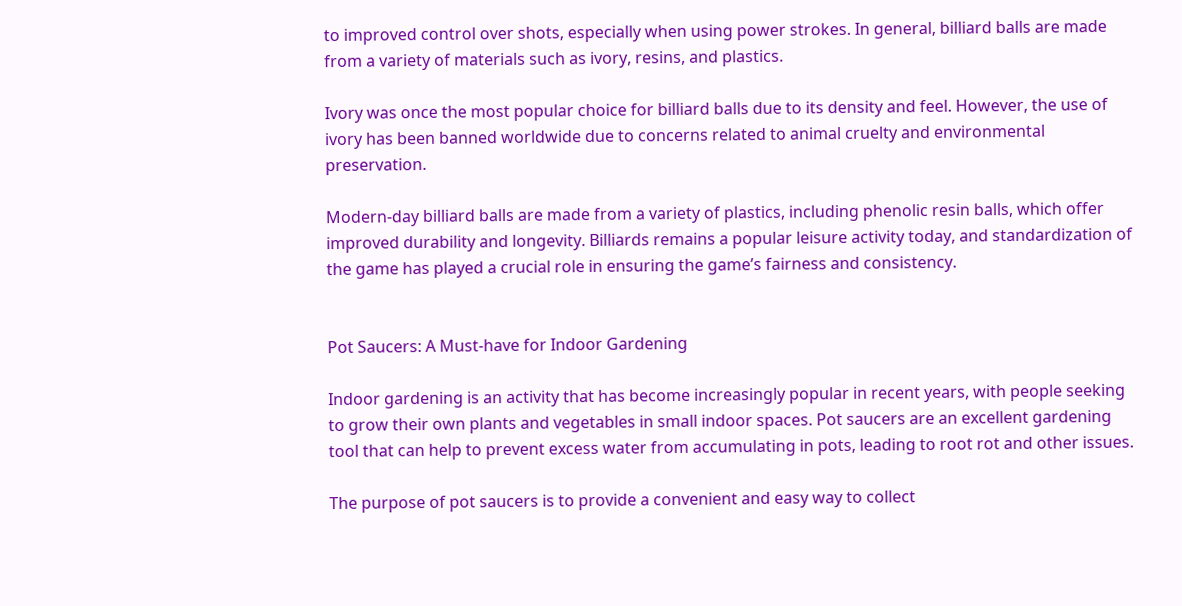to improved control over shots, especially when using power strokes. In general, billiard balls are made from a variety of materials such as ivory, resins, and plastics.

Ivory was once the most popular choice for billiard balls due to its density and feel. However, the use of ivory has been banned worldwide due to concerns related to animal cruelty and environmental preservation.

Modern-day billiard balls are made from a variety of plastics, including phenolic resin balls, which offer improved durability and longevity. Billiards remains a popular leisure activity today, and standardization of the game has played a crucial role in ensuring the game’s fairness and consistency.


Pot Saucers: A Must-have for Indoor Gardening

Indoor gardening is an activity that has become increasingly popular in recent years, with people seeking to grow their own plants and vegetables in small indoor spaces. Pot saucers are an excellent gardening tool that can help to prevent excess water from accumulating in pots, leading to root rot and other issues.

The purpose of pot saucers is to provide a convenient and easy way to collect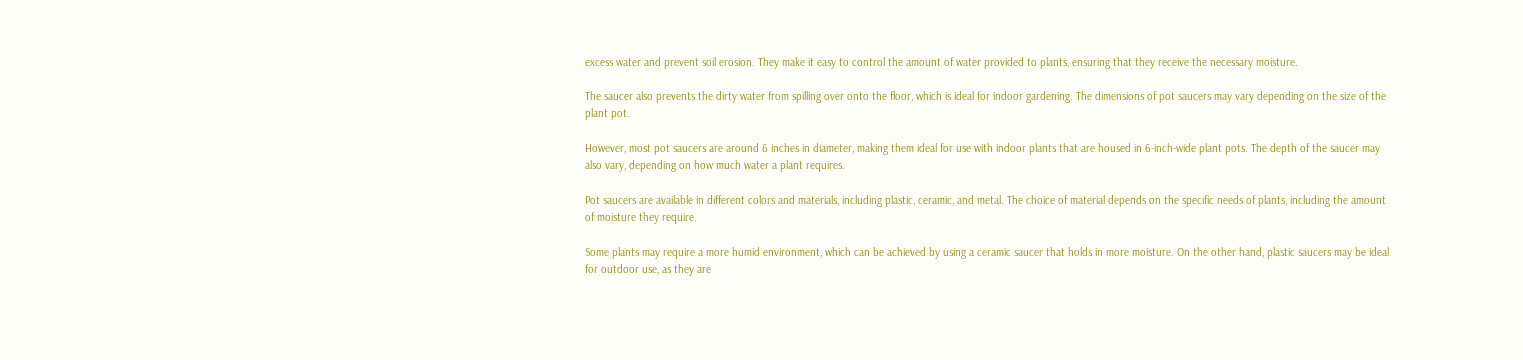excess water and prevent soil erosion. They make it easy to control the amount of water provided to plants, ensuring that they receive the necessary moisture.

The saucer also prevents the dirty water from spilling over onto the floor, which is ideal for indoor gardening. The dimensions of pot saucers may vary depending on the size of the plant pot.

However, most pot saucers are around 6 inches in diameter, making them ideal for use with indoor plants that are housed in 6-inch-wide plant pots. The depth of the saucer may also vary, depending on how much water a plant requires.

Pot saucers are available in different colors and materials, including plastic, ceramic, and metal. The choice of material depends on the specific needs of plants, including the amount of moisture they require.

Some plants may require a more humid environment, which can be achieved by using a ceramic saucer that holds in more moisture. On the other hand, plastic saucers may be ideal for outdoor use, as they are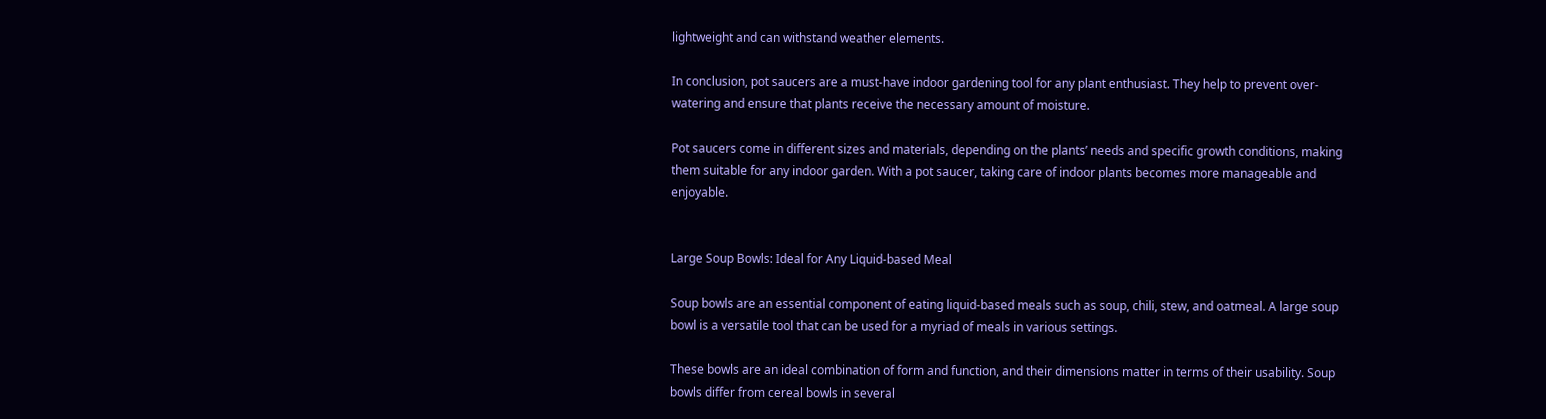lightweight and can withstand weather elements.

In conclusion, pot saucers are a must-have indoor gardening tool for any plant enthusiast. They help to prevent over-watering and ensure that plants receive the necessary amount of moisture.

Pot saucers come in different sizes and materials, depending on the plants’ needs and specific growth conditions, making them suitable for any indoor garden. With a pot saucer, taking care of indoor plants becomes more manageable and enjoyable.


Large Soup Bowls: Ideal for Any Liquid-based Meal

Soup bowls are an essential component of eating liquid-based meals such as soup, chili, stew, and oatmeal. A large soup bowl is a versatile tool that can be used for a myriad of meals in various settings.

These bowls are an ideal combination of form and function, and their dimensions matter in terms of their usability. Soup bowls differ from cereal bowls in several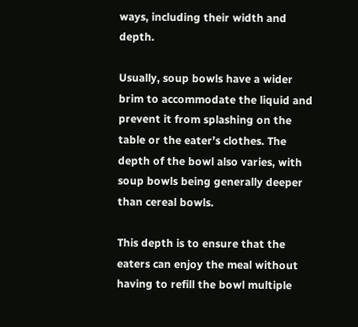ways, including their width and depth.

Usually, soup bowls have a wider brim to accommodate the liquid and prevent it from splashing on the table or the eater’s clothes. The depth of the bowl also varies, with soup bowls being generally deeper than cereal bowls.

This depth is to ensure that the eaters can enjoy the meal without having to refill the bowl multiple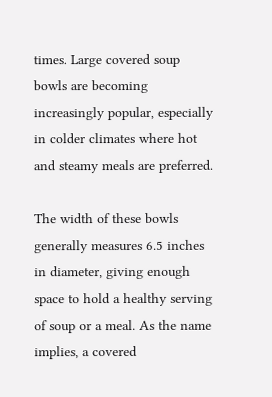times. Large covered soup bowls are becoming increasingly popular, especially in colder climates where hot and steamy meals are preferred.

The width of these bowls generally measures 6.5 inches in diameter, giving enough space to hold a healthy serving of soup or a meal. As the name implies, a covered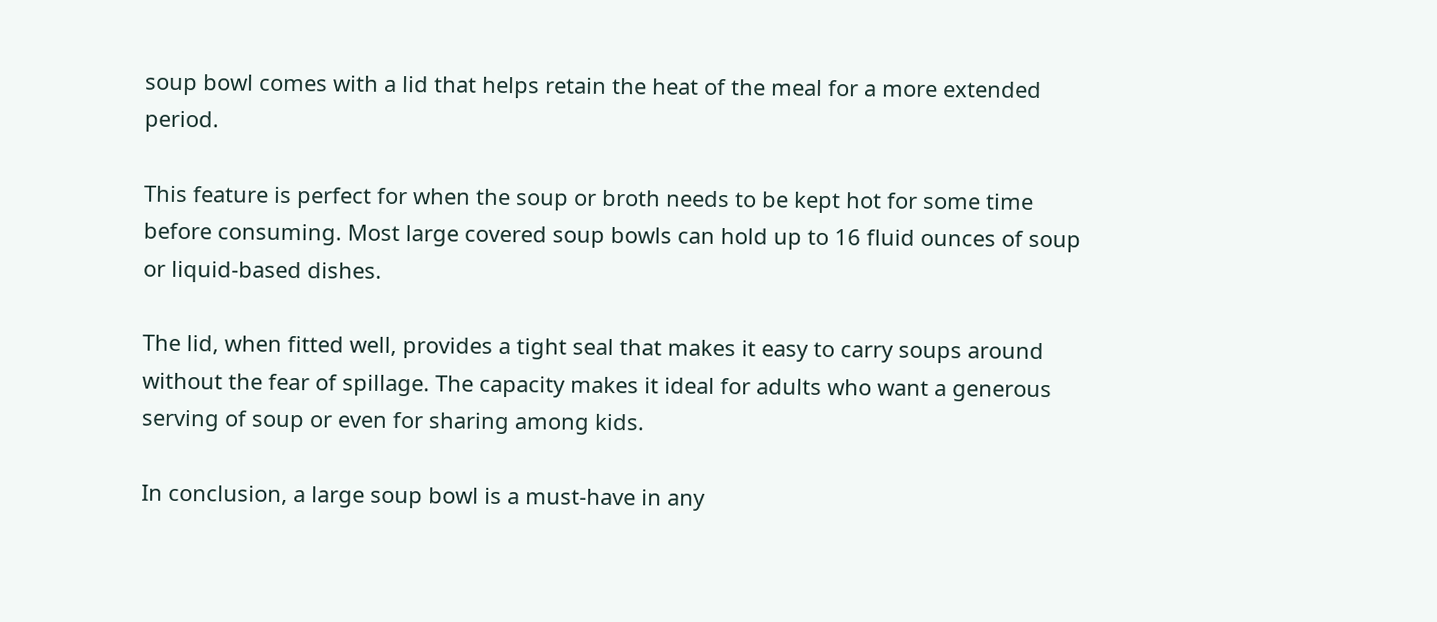soup bowl comes with a lid that helps retain the heat of the meal for a more extended period.

This feature is perfect for when the soup or broth needs to be kept hot for some time before consuming. Most large covered soup bowls can hold up to 16 fluid ounces of soup or liquid-based dishes.

The lid, when fitted well, provides a tight seal that makes it easy to carry soups around without the fear of spillage. The capacity makes it ideal for adults who want a generous serving of soup or even for sharing among kids.

In conclusion, a large soup bowl is a must-have in any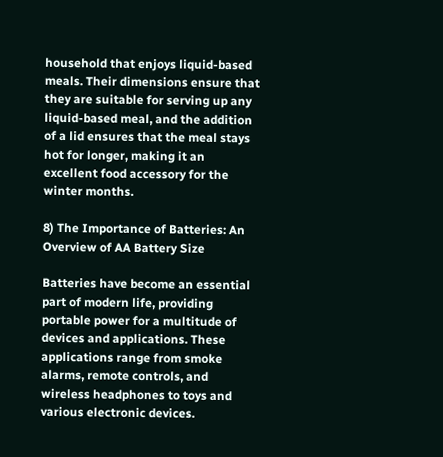household that enjoys liquid-based meals. Their dimensions ensure that they are suitable for serving up any liquid-based meal, and the addition of a lid ensures that the meal stays hot for longer, making it an excellent food accessory for the winter months.

8) The Importance of Batteries: An Overview of AA Battery Size

Batteries have become an essential part of modern life, providing portable power for a multitude of devices and applications. These applications range from smoke alarms, remote controls, and wireless headphones to toys and various electronic devices.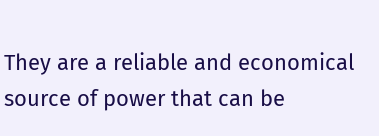They are a reliable and economical source of power that can be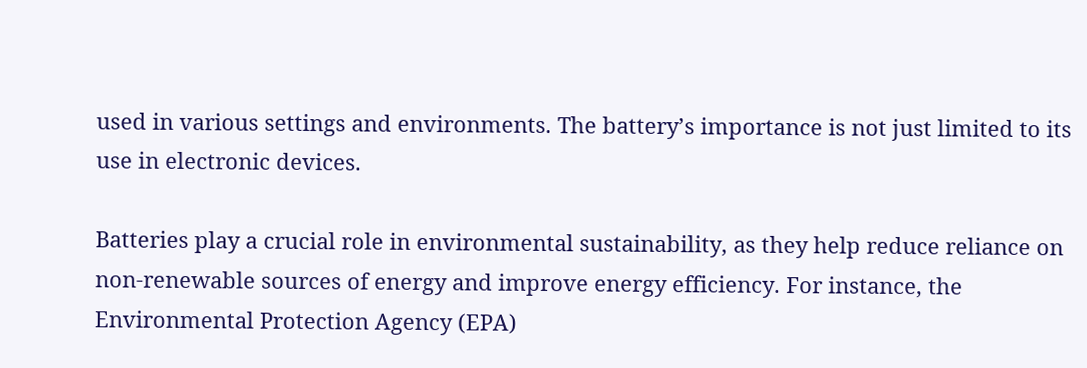used in various settings and environments. The battery’s importance is not just limited to its use in electronic devices.

Batteries play a crucial role in environmental sustainability, as they help reduce reliance on non-renewable sources of energy and improve energy efficiency. For instance, the Environmental Protection Agency (EPA)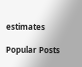estimates

Popular Posts